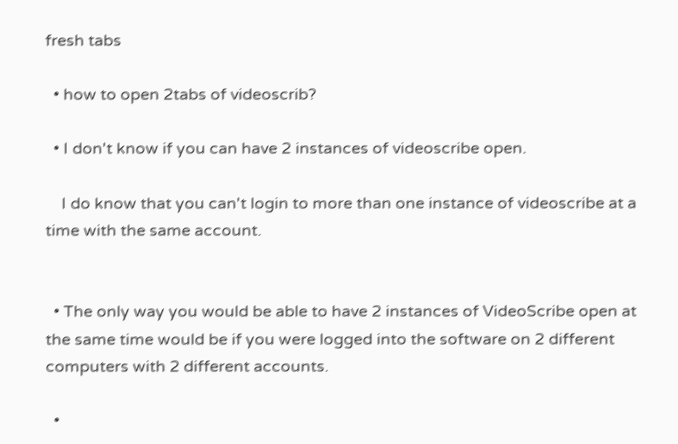fresh tabs

  • how to open 2tabs of videoscrib?

  • I don't know if you can have 2 instances of videoscribe open.

    I do know that you can't login to more than one instance of videoscribe at a time with the same account.


  • The only way you would be able to have 2 instances of VideoScribe open at the same time would be if you were logged into the software on 2 different computers with 2 different accounts.

  •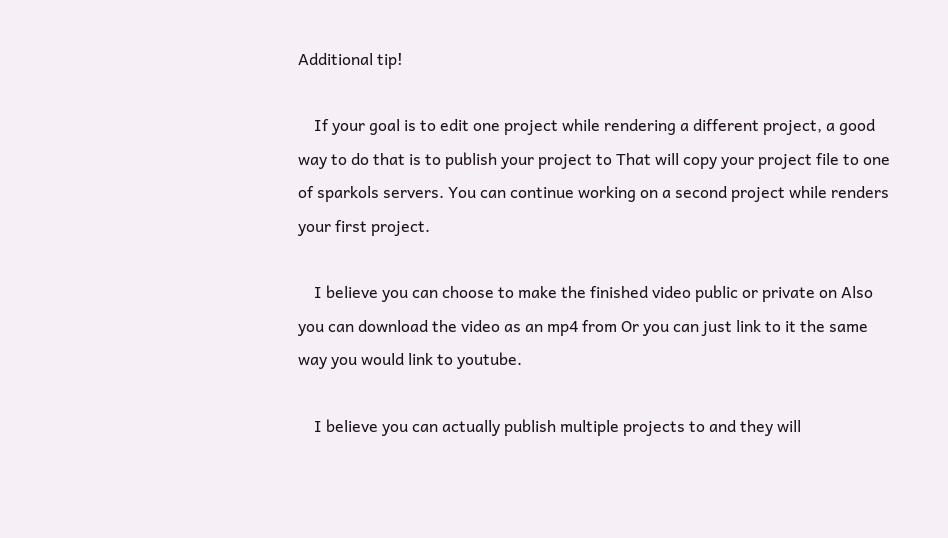Additional tip!

    If your goal is to edit one project while rendering a different project, a good way to do that is to publish your project to That will copy your project file to one of sparkols servers. You can continue working on a second project while renders your first project.

    I believe you can choose to make the finished video public or private on Also you can download the video as an mp4 from Or you can just link to it the same way you would link to youtube.

    I believe you can actually publish multiple projects to and they will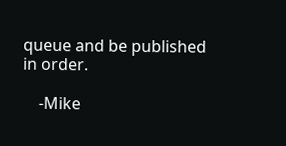queue and be published in order.

    -Mike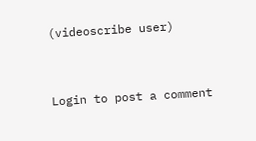(videoscribe user)


Login to post a comment